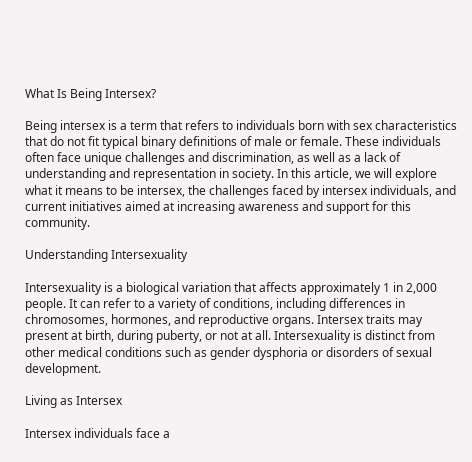What Is Being Intersex?

Being intersex is a term that refers to individuals born with sex characteristics that do not fit typical binary definitions of male or female. These individuals often face unique challenges and discrimination, as well as a lack of understanding and representation in society. In this article, we will explore what it means to be intersex, the challenges faced by intersex individuals, and current initiatives aimed at increasing awareness and support for this community.

Understanding Intersexuality

Intersexuality is a biological variation that affects approximately 1 in 2,000 people. It can refer to a variety of conditions, including differences in chromosomes, hormones, and reproductive organs. Intersex traits may present at birth, during puberty, or not at all. Intersexuality is distinct from other medical conditions such as gender dysphoria or disorders of sexual development.

Living as Intersex

Intersex individuals face a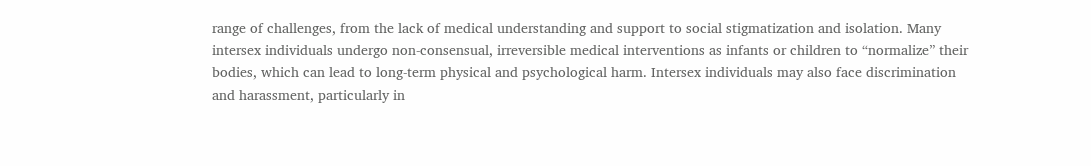range of challenges, from the lack of medical understanding and support to social stigmatization and isolation. Many intersex individuals undergo non-consensual, irreversible medical interventions as infants or children to “normalize” their bodies, which can lead to long-term physical and psychological harm. Intersex individuals may also face discrimination and harassment, particularly in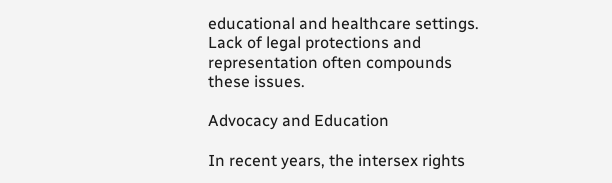educational and healthcare settings. Lack of legal protections and representation often compounds these issues.

Advocacy and Education

In recent years, the intersex rights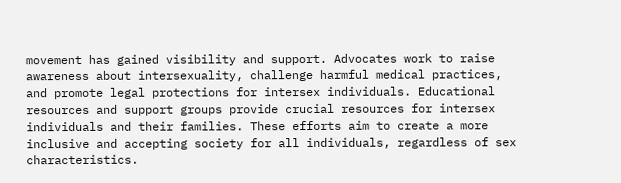movement has gained visibility and support. Advocates work to raise awareness about intersexuality, challenge harmful medical practices, and promote legal protections for intersex individuals. Educational resources and support groups provide crucial resources for intersex individuals and their families. These efforts aim to create a more inclusive and accepting society for all individuals, regardless of sex characteristics.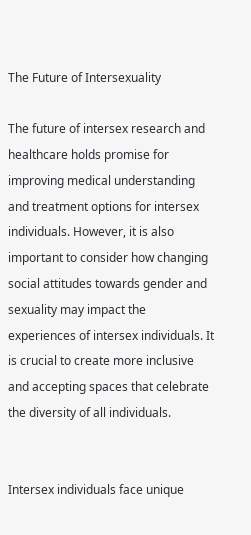The Future of Intersexuality

The future of intersex research and healthcare holds promise for improving medical understanding and treatment options for intersex individuals. However, it is also important to consider how changing social attitudes towards gender and sexuality may impact the experiences of intersex individuals. It is crucial to create more inclusive and accepting spaces that celebrate the diversity of all individuals.


Intersex individuals face unique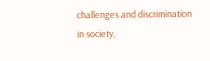challenges and discrimination in society,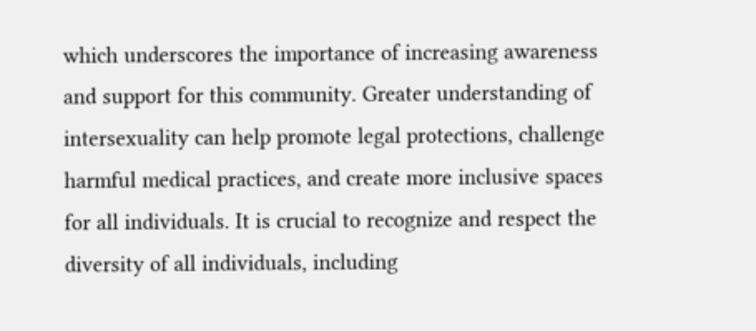which underscores the importance of increasing awareness and support for this community. Greater understanding of intersexuality can help promote legal protections, challenge harmful medical practices, and create more inclusive spaces for all individuals. It is crucial to recognize and respect the diversity of all individuals, including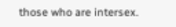those who are intersex.